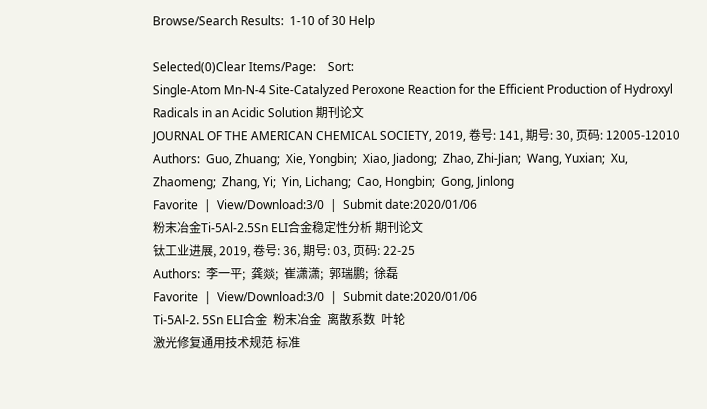Browse/Search Results:  1-10 of 30 Help

Selected(0)Clear Items/Page:    Sort:
Single-Atom Mn-N-4 Site-Catalyzed Peroxone Reaction for the Efficient Production of Hydroxyl Radicals in an Acidic Solution 期刊论文
JOURNAL OF THE AMERICAN CHEMICAL SOCIETY, 2019, 卷号: 141, 期号: 30, 页码: 12005-12010
Authors:  Guo, Zhuang;  Xie, Yongbin;  Xiao, Jiadong;  Zhao, Zhi-Jian;  Wang, Yuxian;  Xu, Zhaomeng;  Zhang, Yi;  Yin, Lichang;  Cao, Hongbin;  Gong, Jinlong
Favorite  |  View/Download:3/0  |  Submit date:2020/01/06
粉末冶金Ti-5Al-2.5Sn ELI合金稳定性分析 期刊论文
钛工业进展, 2019, 卷号: 36, 期号: 03, 页码: 22-25
Authors:  李一平;  龚燚;  崔潇潇;  郭瑞鹏;  徐磊
Favorite  |  View/Download:3/0  |  Submit date:2020/01/06
Ti-5Al-2. 5Sn ELI合金  粉末冶金  离散系数  叶轮
激光修复通用技术规范 标准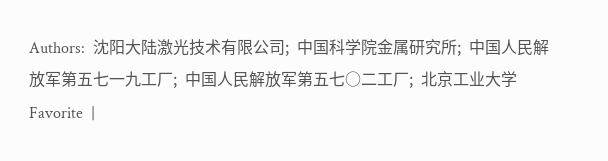Authors:  沈阳大陆激光技术有限公司;  中国科学院金属研究所;  中国人民解放军第五七一九工厂;  中国人民解放军第五七○二工厂;  北京工业大学
Favorite  |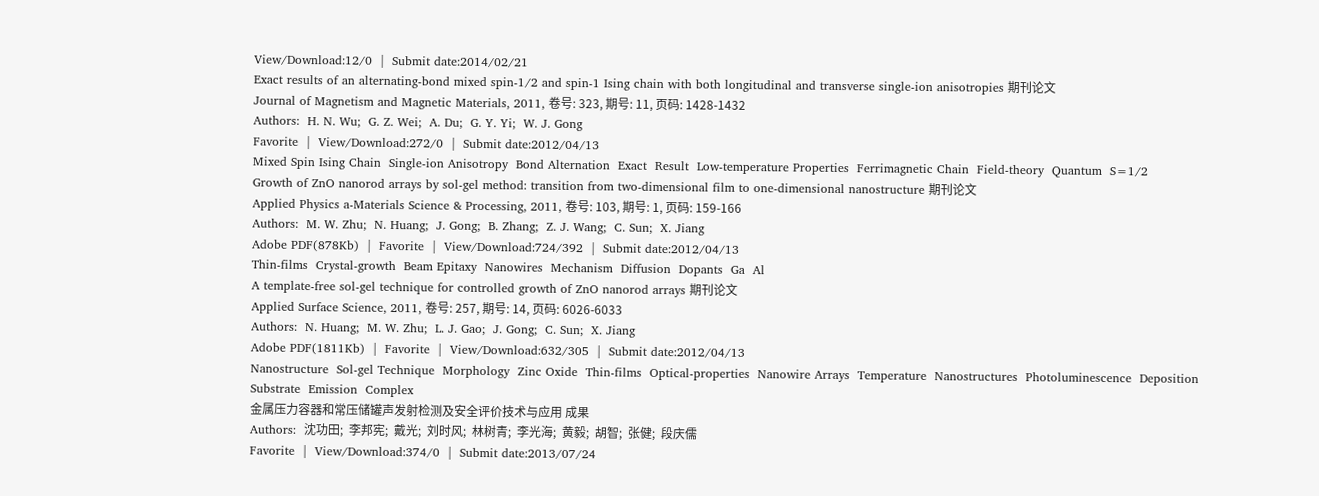View/Download:12/0  |  Submit date:2014/02/21
Exact results of an alternating-bond mixed spin-1/2 and spin-1 Ising chain with both longitudinal and transverse single-ion anisotropies 期刊论文
Journal of Magnetism and Magnetic Materials, 2011, 卷号: 323, 期号: 11, 页码: 1428-1432
Authors:  H. N. Wu;  G. Z. Wei;  A. Du;  G. Y. Yi;  W. J. Gong
Favorite  |  View/Download:272/0  |  Submit date:2012/04/13
Mixed Spin Ising Chain  Single-ion Anisotropy  Bond Alternation  Exact  Result  Low-temperature Properties  Ferrimagnetic Chain  Field-theory  Quantum  S=1/2
Growth of ZnO nanorod arrays by sol-gel method: transition from two-dimensional film to one-dimensional nanostructure 期刊论文
Applied Physics a-Materials Science & Processing, 2011, 卷号: 103, 期号: 1, 页码: 159-166
Authors:  M. W. Zhu;  N. Huang;  J. Gong;  B. Zhang;  Z. J. Wang;  C. Sun;  X. Jiang
Adobe PDF(878Kb)  |  Favorite  |  View/Download:724/392  |  Submit date:2012/04/13
Thin-films  Crystal-growth  Beam Epitaxy  Nanowires  Mechanism  Diffusion  Dopants  Ga  Al
A template-free sol-gel technique for controlled growth of ZnO nanorod arrays 期刊论文
Applied Surface Science, 2011, 卷号: 257, 期号: 14, 页码: 6026-6033
Authors:  N. Huang;  M. W. Zhu;  L. J. Gao;  J. Gong;  C. Sun;  X. Jiang
Adobe PDF(1811Kb)  |  Favorite  |  View/Download:632/305  |  Submit date:2012/04/13
Nanostructure  Sol-gel Technique  Morphology  Zinc Oxide  Thin-films  Optical-properties  Nanowire Arrays  Temperature  Nanostructures  Photoluminescence  Deposition  Substrate  Emission  Complex
金属压力容器和常压储罐声发射检测及安全评价技术与应用 成果
Authors:  沈功田;  李邦宪;  戴光;  刘时风;  林树青;  李光海;  黄毅;  胡智;  张健;  段庆儒
Favorite  |  View/Download:374/0  |  Submit date:2013/07/24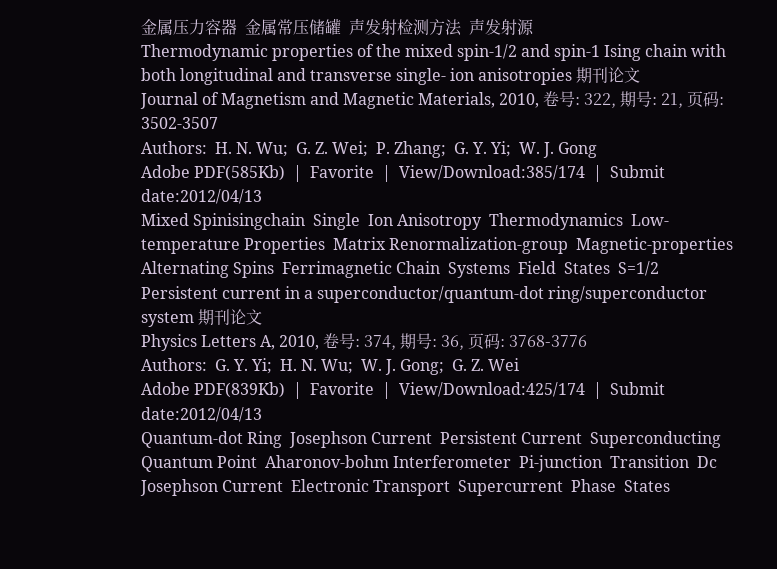金属压力容器  金属常压储罐  声发射检测方法  声发射源
Thermodynamic properties of the mixed spin-1/2 and spin-1 Ising chain with both longitudinal and transverse single- ion anisotropies 期刊论文
Journal of Magnetism and Magnetic Materials, 2010, 卷号: 322, 期号: 21, 页码: 3502-3507
Authors:  H. N. Wu;  G. Z. Wei;  P. Zhang;  G. Y. Yi;  W. J. Gong
Adobe PDF(585Kb)  |  Favorite  |  View/Download:385/174  |  Submit date:2012/04/13
Mixed Spinisingchain  Single  Ion Anisotropy  Thermodynamics  Low-temperature Properties  Matrix Renormalization-group  Magnetic-properties  Alternating Spins  Ferrimagnetic Chain  Systems  Field  States  S=1/2
Persistent current in a superconductor/quantum-dot ring/superconductor system 期刊论文
Physics Letters A, 2010, 卷号: 374, 期号: 36, 页码: 3768-3776
Authors:  G. Y. Yi;  H. N. Wu;  W. J. Gong;  G. Z. Wei
Adobe PDF(839Kb)  |  Favorite  |  View/Download:425/174  |  Submit date:2012/04/13
Quantum-dot Ring  Josephson Current  Persistent Current  Superconducting Quantum Point  Aharonov-bohm Interferometer  Pi-junction  Transition  Dc Josephson Current  Electronic Transport  Supercurrent  Phase  States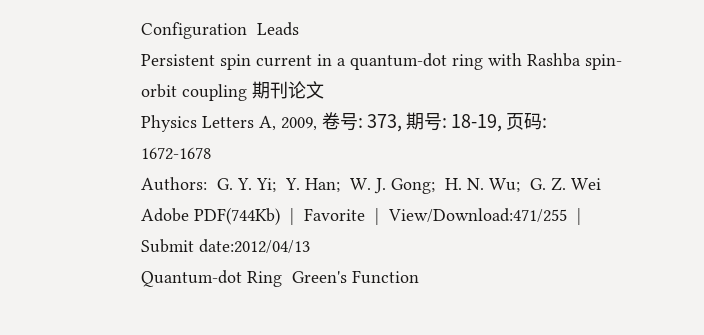Configuration  Leads
Persistent spin current in a quantum-dot ring with Rashba spin-orbit coupling 期刊论文
Physics Letters A, 2009, 卷号: 373, 期号: 18-19, 页码: 1672-1678
Authors:  G. Y. Yi;  Y. Han;  W. J. Gong;  H. N. Wu;  G. Z. Wei
Adobe PDF(744Kb)  |  Favorite  |  View/Download:471/255  |  Submit date:2012/04/13
Quantum-dot Ring  Green's Function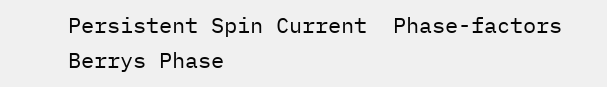Persistent Spin Current  Phase-factors  Berrys Phase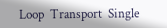Loop  Transport  Single